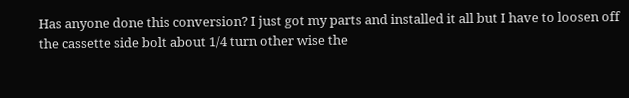Has anyone done this conversion? I just got my parts and installed it all but I have to loosen off the cassette side bolt about 1/4 turn other wise the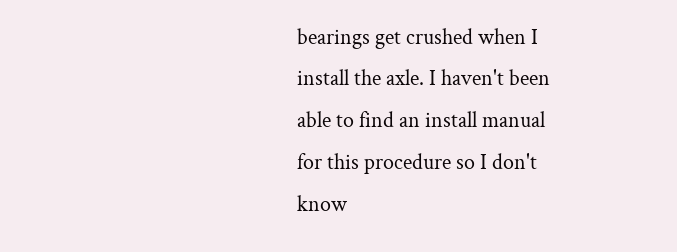bearings get crushed when I install the axle. I haven't been able to find an install manual for this procedure so I don't know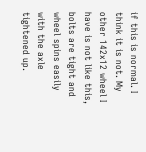if this is normal. I think it is not. My other 142x12 wheel I have is not like this, bolts are tight and wheel spins easily with the axle tightened up.